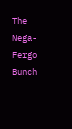The Nega-Fergo Bunch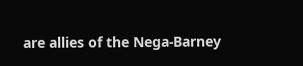are allies of the Nega-Barney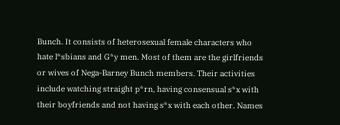Bunch. It consists of heterosexual female characters who hate l*sbians and G*y men. Most of them are the girlfriends or wives of Nega-Barney Bunch members. Their activities include watching straight p*rn, having consensual s*x with their boyfriends and not having s*x with each other. Names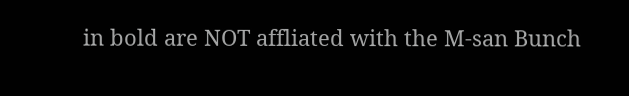in bold are NOT affliated with the M-san Bunch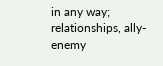in any way; relationships, ally-enemy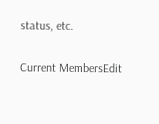status, etc.

Current MembersEdit